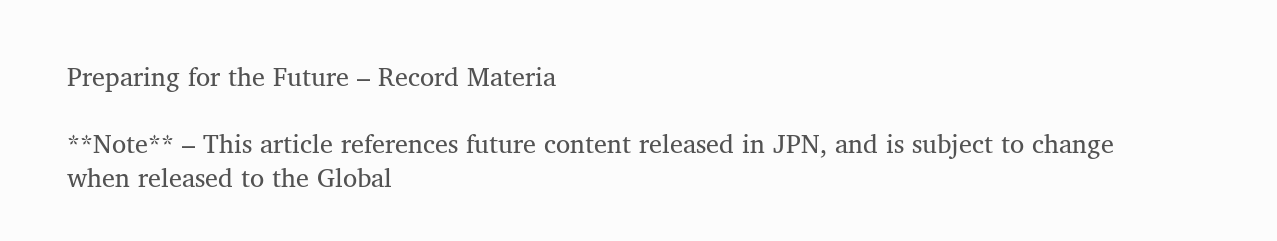Preparing for the Future – Record Materia

**Note** – This article references future content released in JPN, and is subject to change when released to the Global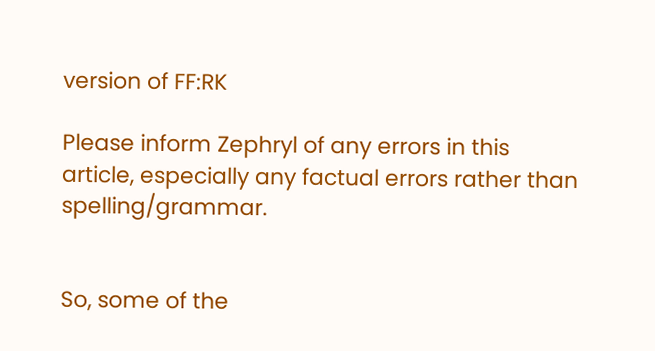version of FF:RK

Please inform Zephryl of any errors in this article, especially any factual errors rather than spelling/grammar.


So, some of the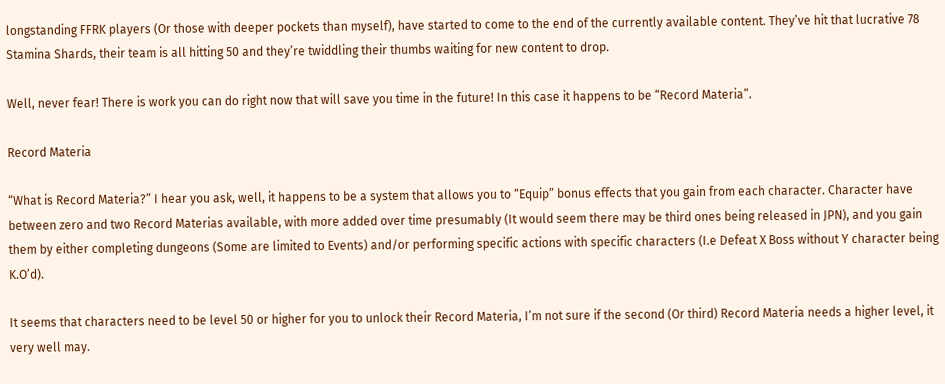longstanding FFRK players (Or those with deeper pockets than myself), have started to come to the end of the currently available content. They’ve hit that lucrative 78 Stamina Shards, their team is all hitting 50 and they’re twiddling their thumbs waiting for new content to drop.

Well, never fear! There is work you can do right now that will save you time in the future! In this case it happens to be “Record Materia”.

Record Materia

“What is Record Materia?” I hear you ask, well, it happens to be a system that allows you to “Equip” bonus effects that you gain from each character. Character have between zero and two Record Materias available, with more added over time presumably (It would seem there may be third ones being released in JPN), and you gain them by either completing dungeons (Some are limited to Events) and/or performing specific actions with specific characters (I.e Defeat X Boss without Y character being K.O’d).

It seems that characters need to be level 50 or higher for you to unlock their Record Materia, I’m not sure if the second (Or third) Record Materia needs a higher level, it very well may.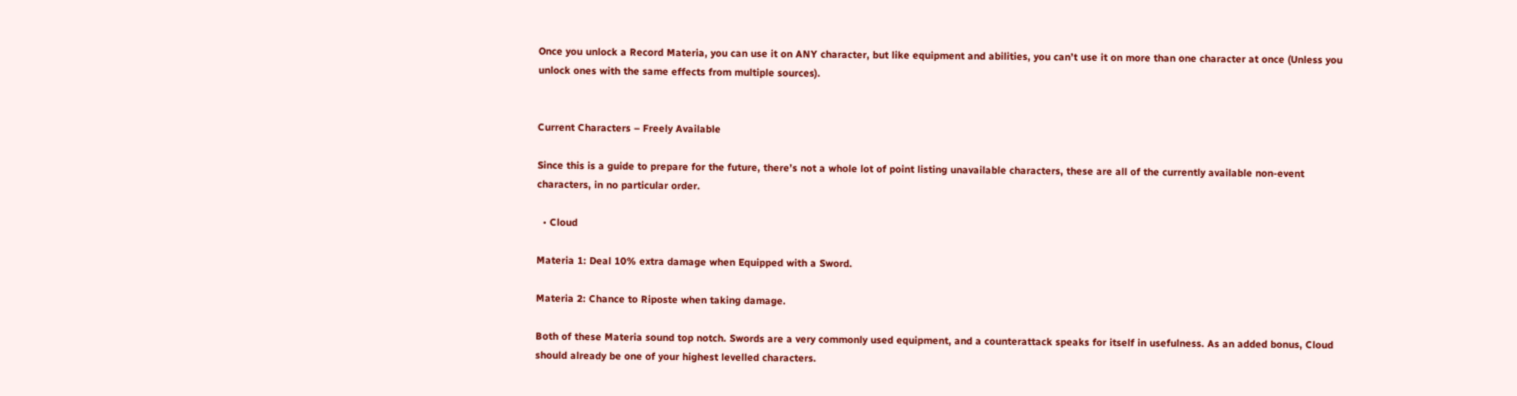Once you unlock a Record Materia, you can use it on ANY character, but like equipment and abilities, you can’t use it on more than one character at once (Unless you unlock ones with the same effects from multiple sources).


Current Characters – Freely Available

Since this is a guide to prepare for the future, there’s not a whole lot of point listing unavailable characters, these are all of the currently available non-event characters, in no particular order.

  • Cloud

Materia 1: Deal 10% extra damage when Equipped with a Sword.

Materia 2: Chance to Riposte when taking damage.

Both of these Materia sound top notch. Swords are a very commonly used equipment, and a counterattack speaks for itself in usefulness. As an added bonus, Cloud should already be one of your highest levelled characters.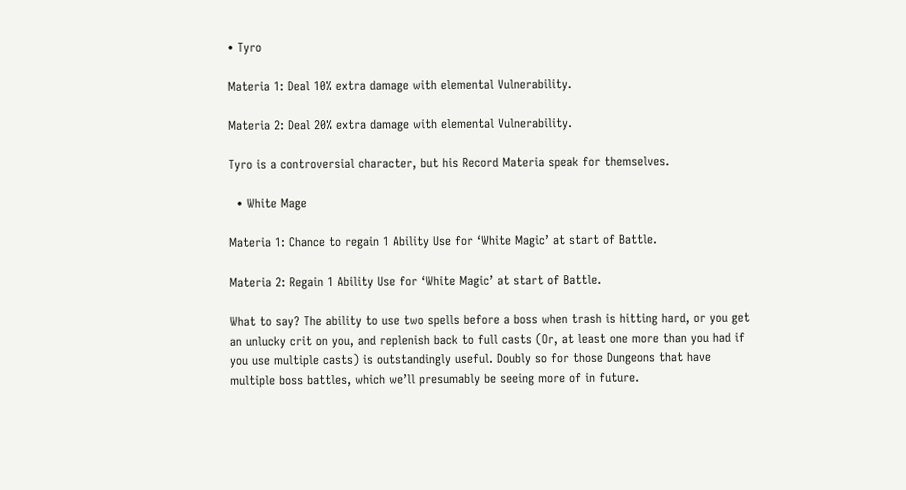• Tyro

Materia 1: Deal 10% extra damage with elemental Vulnerability.

Materia 2: Deal 20% extra damage with elemental Vulnerability.

Tyro is a controversial character, but his Record Materia speak for themselves.

  • White Mage

Materia 1: Chance to regain 1 Ability Use for ‘White Magic’ at start of Battle.

Materia 2: Regain 1 Ability Use for ‘White Magic’ at start of Battle.

What to say? The ability to use two spells before a boss when trash is hitting hard, or you get an unlucky crit on you, and replenish back to full casts (Or, at least one more than you had if you use multiple casts) is outstandingly useful. Doubly so for those Dungeons that have multiple boss battles, which we’ll presumably be seeing more of in future.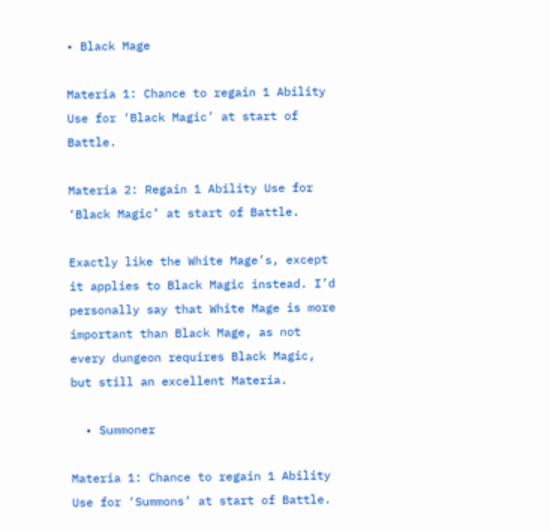• Black Mage

Materia 1: Chance to regain 1 Ability Use for ‘Black Magic’ at start of Battle.

Materia 2: Regain 1 Ability Use for ‘Black Magic’ at start of Battle.

Exactly like the White Mage’s, except it applies to Black Magic instead. I’d personally say that White Mage is more important than Black Mage, as not every dungeon requires Black Magic, but still an excellent Materia.

  • Summoner

Materia 1: Chance to regain 1 Ability Use for ‘Summons’ at start of Battle.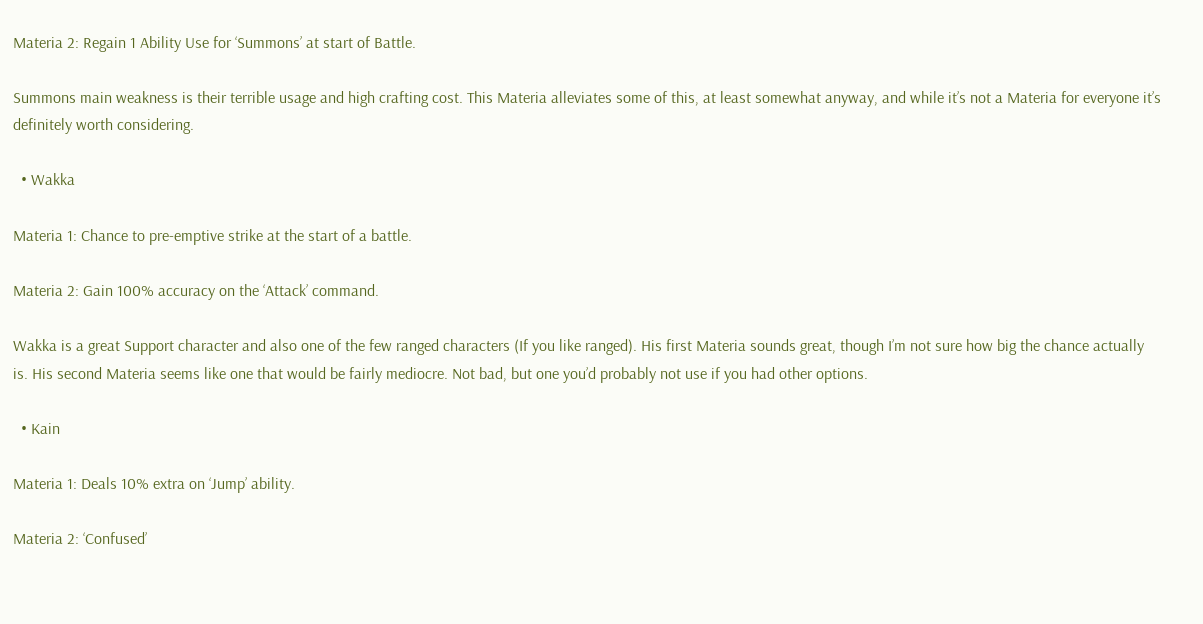Materia 2: Regain 1 Ability Use for ‘Summons’ at start of Battle.

Summons main weakness is their terrible usage and high crafting cost. This Materia alleviates some of this, at least somewhat anyway, and while it’s not a Materia for everyone it’s definitely worth considering.

  • Wakka

Materia 1: Chance to pre-emptive strike at the start of a battle.

Materia 2: Gain 100% accuracy on the ‘Attack’ command.

Wakka is a great Support character and also one of the few ranged characters (If you like ranged). His first Materia sounds great, though I’m not sure how big the chance actually is. His second Materia seems like one that would be fairly mediocre. Not bad, but one you’d probably not use if you had other options.

  • Kain

Materia 1: Deals 10% extra on ‘Jump’ ability.

Materia 2: ‘Confused’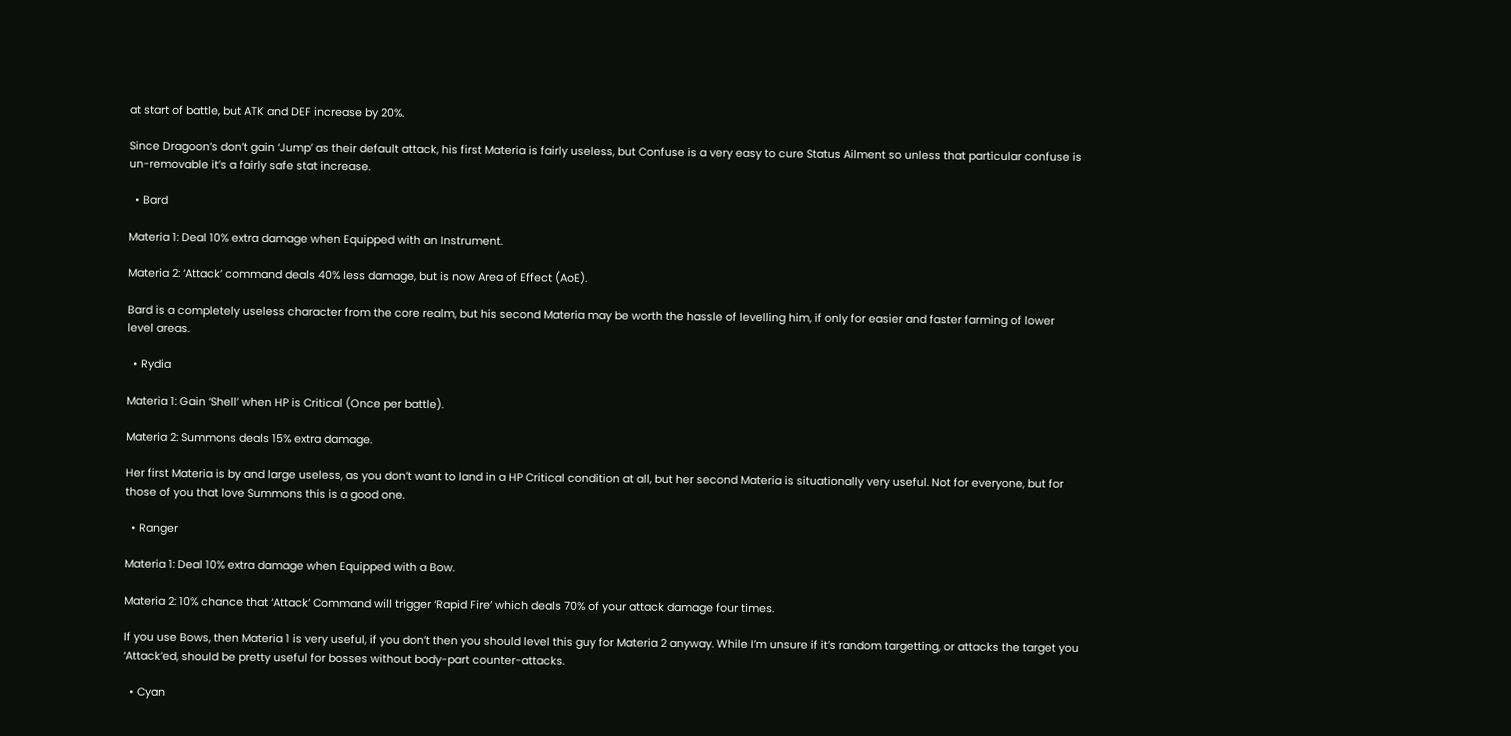at start of battle, but ATK and DEF increase by 20%.

Since Dragoon’s don’t gain ‘Jump’ as their default attack, his first Materia is fairly useless, but Confuse is a very easy to cure Status Ailment so unless that particular confuse is un-removable it’s a fairly safe stat increase.

  • Bard

Materia 1: Deal 10% extra damage when Equipped with an Instrument.

Materia 2: ‘Attack’ command deals 40% less damage, but is now Area of Effect (AoE).

Bard is a completely useless character from the core realm, but his second Materia may be worth the hassle of levelling him, if only for easier and faster farming of lower level areas.

  • Rydia

Materia 1: Gain ‘Shell’ when HP is Critical (Once per battle).

Materia 2: Summons deals 15% extra damage.

Her first Materia is by and large useless, as you don’t want to land in a HP Critical condition at all, but her second Materia is situationally very useful. Not for everyone, but for those of you that love Summons this is a good one.

  • Ranger

Materia 1: Deal 10% extra damage when Equipped with a Bow.

Materia 2: 10% chance that ‘Attack’ Command will trigger ‘Rapid Fire’ which deals 70% of your attack damage four times.

If you use Bows, then Materia 1 is very useful, if you don’t then you should level this guy for Materia 2 anyway. While I’m unsure if it’s random targetting, or attacks the target you ‘Attack’ed, should be pretty useful for bosses without body-part counter-attacks.

  • Cyan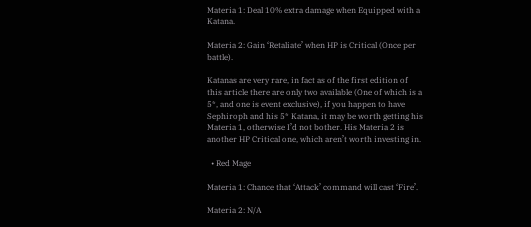Materia 1: Deal 10% extra damage when Equipped with a Katana.

Materia 2: Gain ‘Retaliate’ when HP is Critical (Once per battle).

Katanas are very rare, in fact as of the first edition of this article there are only two available (One of which is a 5*, and one is event exclusive), if you happen to have Sephiroph and his 5* Katana, it may be worth getting his Materia 1, otherwise I’d not bother. His Materia 2 is another HP Critical one, which aren’t worth investing in.

  • Red Mage

Materia 1: Chance that ‘Attack’ command will cast ‘Fire’.

Materia 2: N/A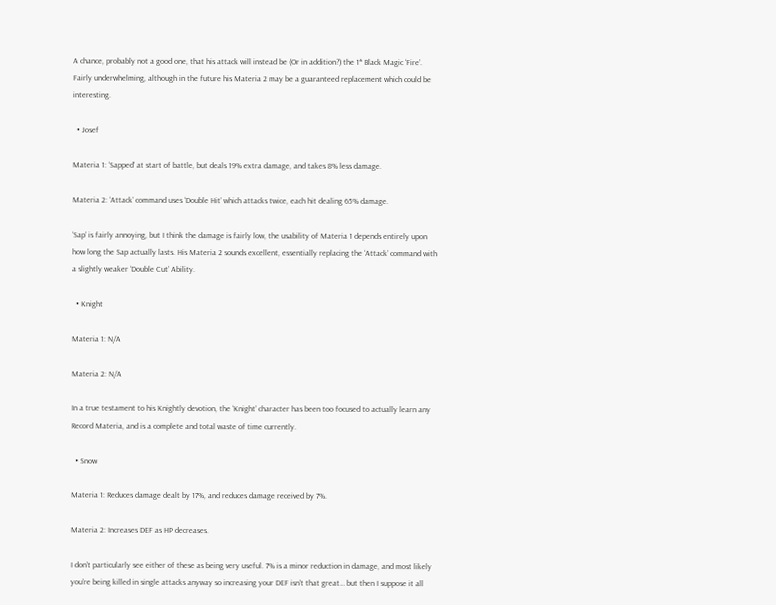A chance, probably not a good one, that his attack will instead be (Or in addition?) the 1* Black Magic ‘Fire’. Fairly underwhelming, although in the future his Materia 2 may be a guaranteed replacement which could be interesting.

  • Josef

Materia 1: ‘Sapped’ at start of battle, but deals 19% extra damage, and takes 8% less damage.

Materia 2: ‘Attack’ command uses ‘Double Hit’ which attacks twice, each hit dealing 65% damage.

‘Sap’ is fairly annoying, but I think the damage is fairly low, the usability of Materia 1 depends entirely upon how long the Sap actually lasts. His Materia 2 sounds excellent, essentially replacing the ‘Attack’ command with a slightly weaker ‘Double Cut’ Ability.

  • Knight

Materia 1: N/A

Materia 2: N/A

In a true testament to his Knightly devotion, the ‘Knight’ character has been too focused to actually learn any Record Materia, and is a complete and total waste of time currently.

  • Snow

Materia 1: Reduces damage dealt by 17%, and reduces damage received by 7%.

Materia 2: Increases DEF as HP decreases.

I don’t particularly see either of these as being very useful. 7% is a minor reduction in damage, and most likely you’re being killed in single attacks anyway so increasing your DEF isn’t that great… but then I suppose it all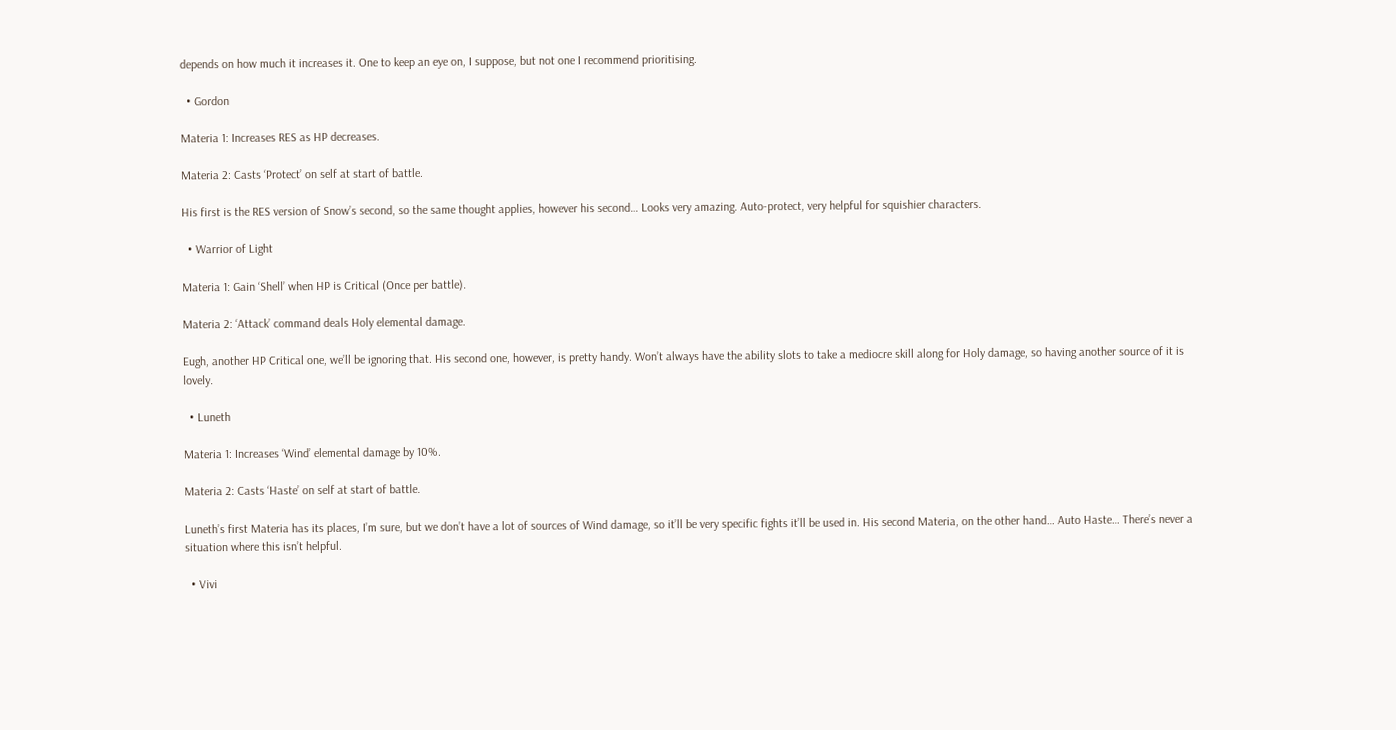depends on how much it increases it. One to keep an eye on, I suppose, but not one I recommend prioritising.

  • Gordon

Materia 1: Increases RES as HP decreases.

Materia 2: Casts ‘Protect’ on self at start of battle.

His first is the RES version of Snow’s second, so the same thought applies, however his second… Looks very amazing. Auto-protect, very helpful for squishier characters.

  • Warrior of Light

Materia 1: Gain ‘Shell’ when HP is Critical (Once per battle).

Materia 2: ‘Attack’ command deals Holy elemental damage.

Eugh, another HP Critical one, we’ll be ignoring that. His second one, however, is pretty handy. Won’t always have the ability slots to take a mediocre skill along for Holy damage, so having another source of it is lovely.

  • Luneth

Materia 1: Increases ‘Wind’ elemental damage by 10%.

Materia 2: Casts ‘Haste’ on self at start of battle.

Luneth’s first Materia has its places, I’m sure, but we don’t have a lot of sources of Wind damage, so it’ll be very specific fights it’ll be used in. His second Materia, on the other hand… Auto Haste… There’s never a situation where this isn’t helpful.

  • Vivi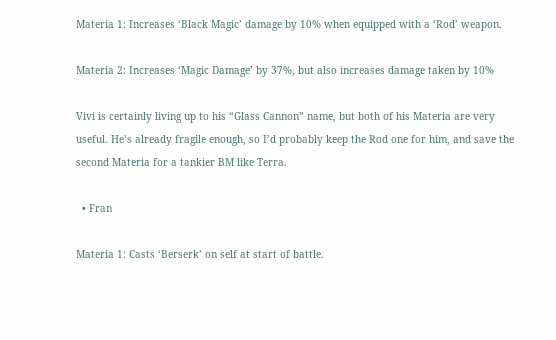Materia 1: Increases ‘Black Magic’ damage by 10% when equipped with a ‘Rod’ weapon.

Materia 2: Increases ‘Magic Damage’ by 37%, but also increases damage taken by 10%

Vivi is certainly living up to his “Glass Cannon” name, but both of his Materia are very useful. He’s already fragile enough, so I’d probably keep the Rod one for him, and save the second Materia for a tankier BM like Terra.

  • Fran

Materia 1: Casts ‘Berserk’ on self at start of battle.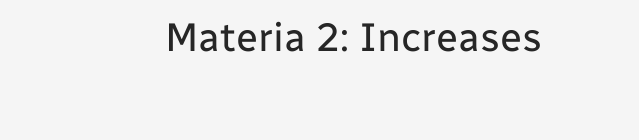Materia 2: Increases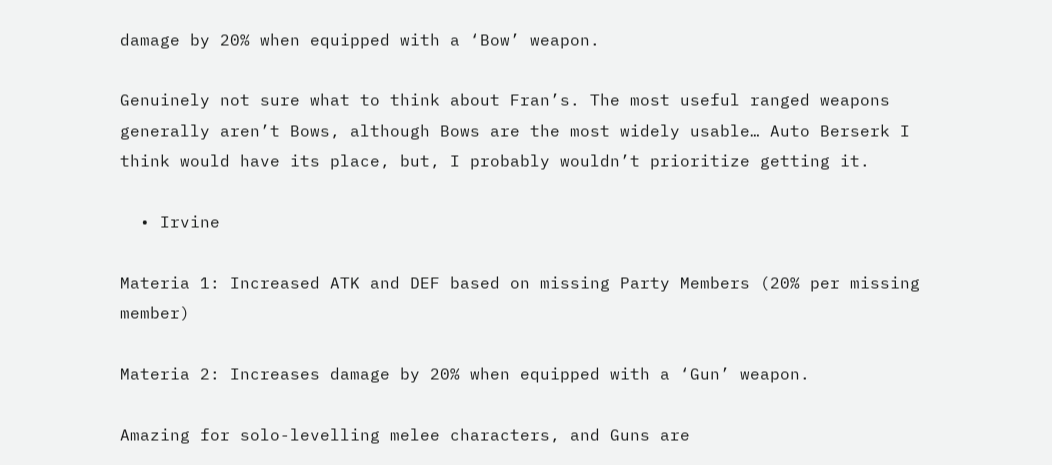damage by 20% when equipped with a ‘Bow’ weapon.

Genuinely not sure what to think about Fran’s. The most useful ranged weapons generally aren’t Bows, although Bows are the most widely usable… Auto Berserk I think would have its place, but, I probably wouldn’t prioritize getting it.

  • Irvine

Materia 1: Increased ATK and DEF based on missing Party Members (20% per missing member)

Materia 2: Increases damage by 20% when equipped with a ‘Gun’ weapon.

Amazing for solo-levelling melee characters, and Guns are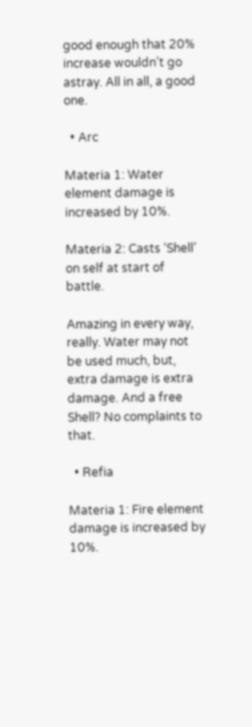good enough that 20% increase wouldn’t go astray. All in all, a good one.

  • Arc

Materia 1: Water element damage is increased by 10%.

Materia 2: Casts ‘Shell’ on self at start of battle.

Amazing in every way, really. Water may not be used much, but, extra damage is extra damage. And a free Shell? No complaints to that.

  • Refia

Materia 1: Fire element damage is increased by 10%.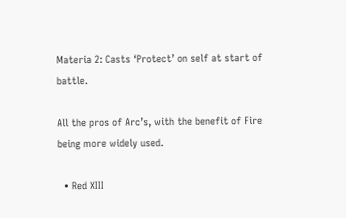Materia 2: Casts ‘Protect’ on self at start of battle.

All the pros of Arc’s, with the benefit of Fire being more widely used.

  • Red XIII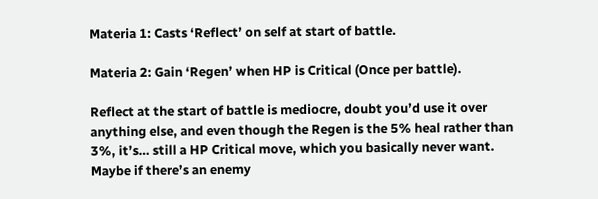Materia 1: Casts ‘Reflect’ on self at start of battle.

Materia 2: Gain ‘Regen’ when HP is Critical (Once per battle).

Reflect at the start of battle is mediocre, doubt you’d use it over anything else, and even though the Regen is the 5% heal rather than 3%, it’s… still a HP Critical move, which you basically never want. Maybe if there’s an enemy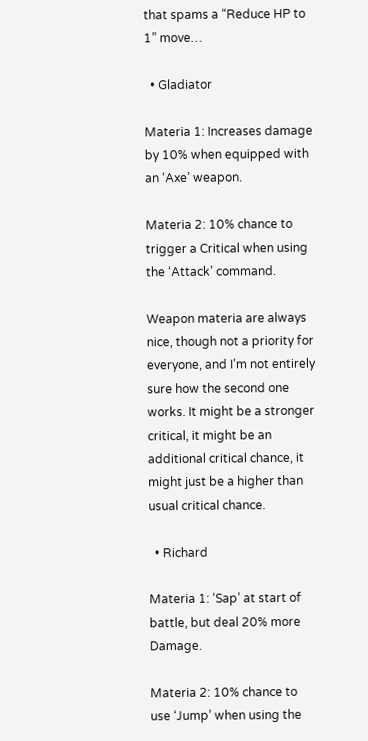that spams a “Reduce HP to 1” move…

  • Gladiator

Materia 1: Increases damage by 10% when equipped with an ‘Axe’ weapon.

Materia 2: 10% chance to trigger a Critical when using the ‘Attack’ command.

Weapon materia are always nice, though not a priority for everyone, and I’m not entirely sure how the second one works. It might be a stronger critical, it might be an additional critical chance, it might just be a higher than usual critical chance.

  • Richard

Materia 1: ‘Sap’ at start of battle, but deal 20% more Damage.

Materia 2: 10% chance to use ‘Jump’ when using the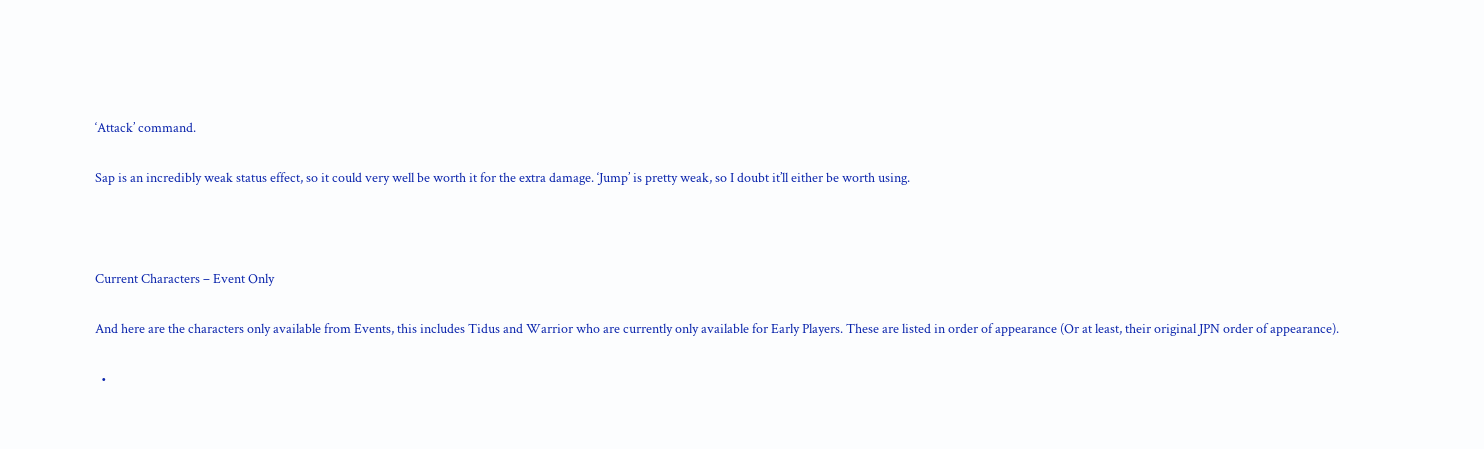‘Attack’ command.

Sap is an incredibly weak status effect, so it could very well be worth it for the extra damage. ‘Jump’ is pretty weak, so I doubt it’ll either be worth using.



Current Characters – Event Only

And here are the characters only available from Events, this includes Tidus and Warrior who are currently only available for Early Players. These are listed in order of appearance (Or at least, their original JPN order of appearance).

  •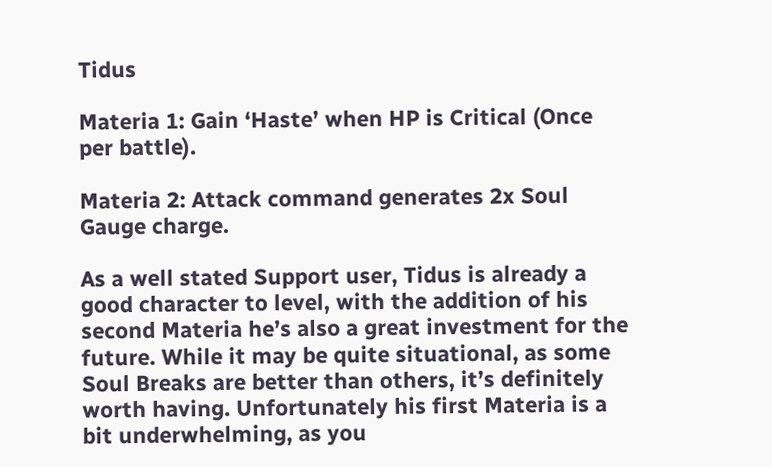Tidus

Materia 1: Gain ‘Haste’ when HP is Critical (Once per battle).

Materia 2: Attack command generates 2x Soul Gauge charge.

As a well stated Support user, Tidus is already a good character to level, with the addition of his second Materia he’s also a great investment for the future. While it may be quite situational, as some Soul Breaks are better than others, it’s definitely worth having. Unfortunately his first Materia is a bit underwhelming, as you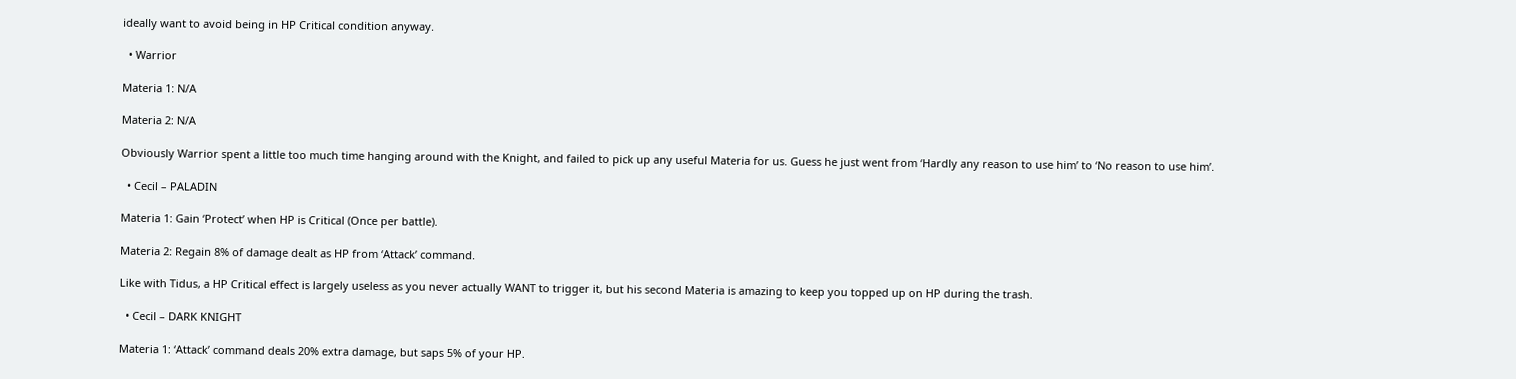ideally want to avoid being in HP Critical condition anyway.

  • Warrior

Materia 1: N/A

Materia 2: N/A

Obviously Warrior spent a little too much time hanging around with the Knight, and failed to pick up any useful Materia for us. Guess he just went from ‘Hardly any reason to use him’ to ‘No reason to use him’.

  • Cecil – PALADIN

Materia 1: Gain ‘Protect’ when HP is Critical (Once per battle).

Materia 2: Regain 8% of damage dealt as HP from ‘Attack’ command.

Like with Tidus, a HP Critical effect is largely useless as you never actually WANT to trigger it, but his second Materia is amazing to keep you topped up on HP during the trash.

  • Cecil – DARK KNIGHT

Materia 1: ‘Attack’ command deals 20% extra damage, but saps 5% of your HP.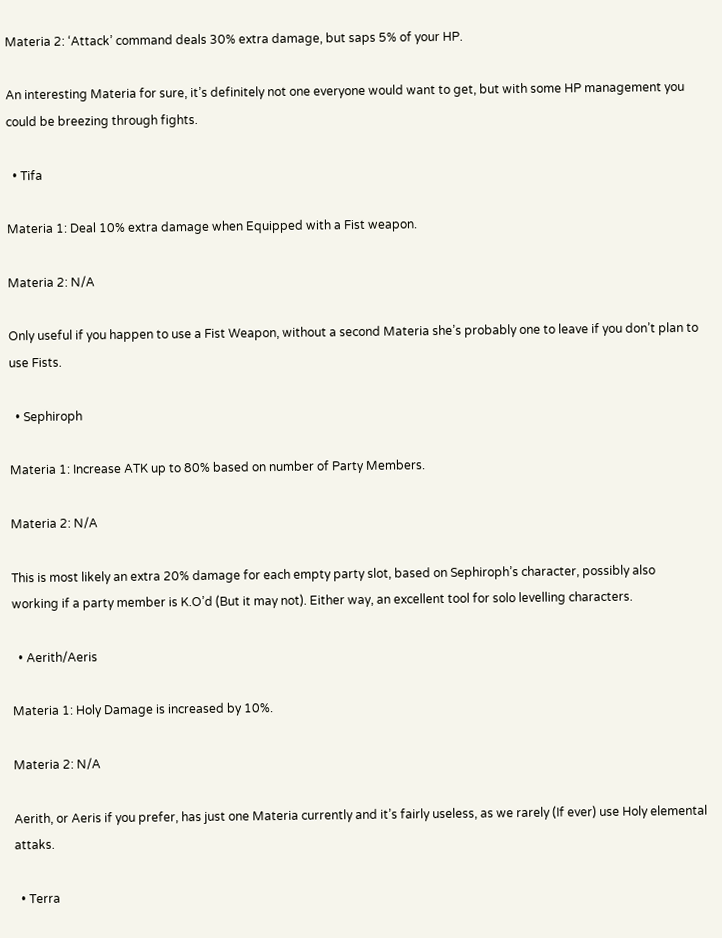Materia 2: ‘Attack’ command deals 30% extra damage, but saps 5% of your HP.

An interesting Materia for sure, it’s definitely not one everyone would want to get, but with some HP management you could be breezing through fights.

  • Tifa

Materia 1: Deal 10% extra damage when Equipped with a Fist weapon.

Materia 2: N/A

Only useful if you happen to use a Fist Weapon, without a second Materia she’s probably one to leave if you don’t plan to use Fists.

  • Sephiroph

Materia 1: Increase ATK up to 80% based on number of Party Members.

Materia 2: N/A

This is most likely an extra 20% damage for each empty party slot, based on Sephiroph’s character, possibly also working if a party member is K.O’d (But it may not). Either way, an excellent tool for solo levelling characters.

  • Aerith/Aeris

Materia 1: Holy Damage is increased by 10%.

Materia 2: N/A

Aerith, or Aeris if you prefer, has just one Materia currently and it’s fairly useless, as we rarely (If ever) use Holy elemental attaks.

  • Terra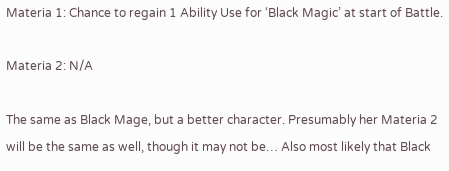Materia 1: Chance to regain 1 Ability Use for ‘Black Magic’ at start of Battle.

Materia 2: N/A

The same as Black Mage, but a better character. Presumably her Materia 2 will be the same as well, though it may not be… Also most likely that Black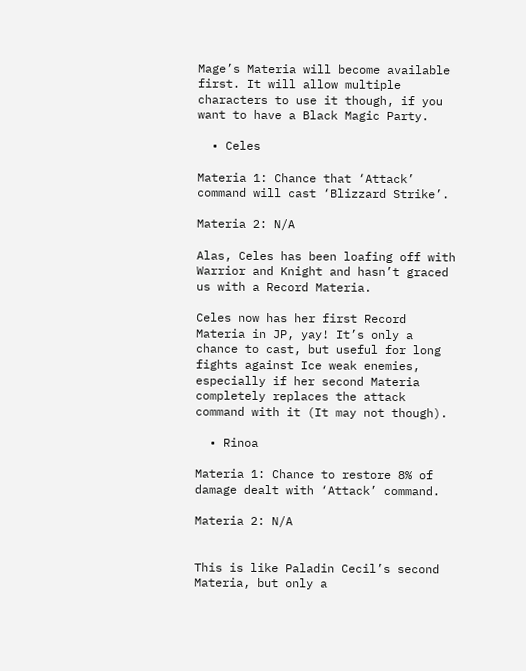Mage’s Materia will become available first. It will allow multiple characters to use it though, if you want to have a Black Magic Party.

  • Celes

Materia 1: Chance that ‘Attack’ command will cast ‘Blizzard Strike’.

Materia 2: N/A

Alas, Celes has been loafing off with Warrior and Knight and hasn’t graced us with a Record Materia.

Celes now has her first Record Materia in JP, yay! It’s only a chance to cast, but useful for long fights against Ice weak enemies, especially if her second Materia completely replaces the attack command with it (It may not though).

  • Rinoa

Materia 1: Chance to restore 8% of damage dealt with ‘Attack’ command.

Materia 2: N/A


This is like Paladin Cecil’s second Materia, but only a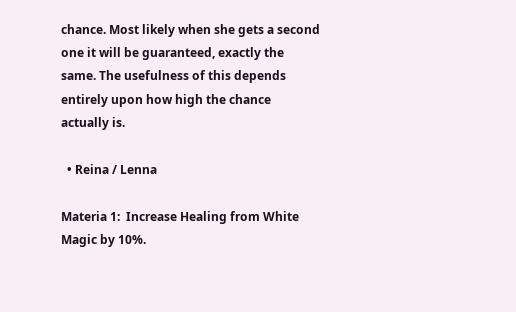chance. Most likely when she gets a second one it will be guaranteed, exactly the same. The usefulness of this depends entirely upon how high the chance actually is.

  • Reina / Lenna

Materia 1:  Increase Healing from White Magic by 10%.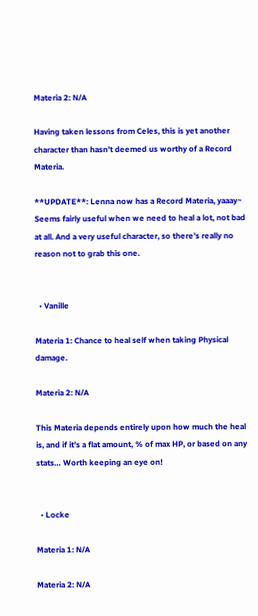Materia 2: N/A

Having taken lessons from Celes, this is yet another character than hasn’t deemed us worthy of a Record Materia.

**UPDATE**: Lenna now has a Record Materia, yaaay~ Seems fairly useful when we need to heal a lot, not bad at all. And a very useful character, so there’s really no reason not to grab this one.


  • Vanille

Materia 1: Chance to heal self when taking Physical damage.

Materia 2: N/A

This Materia depends entirely upon how much the heal is, and if it’s a flat amount, % of max HP, or based on any stats… Worth keeping an eye on!


  • Locke

Materia 1: N/A

Materia 2: N/A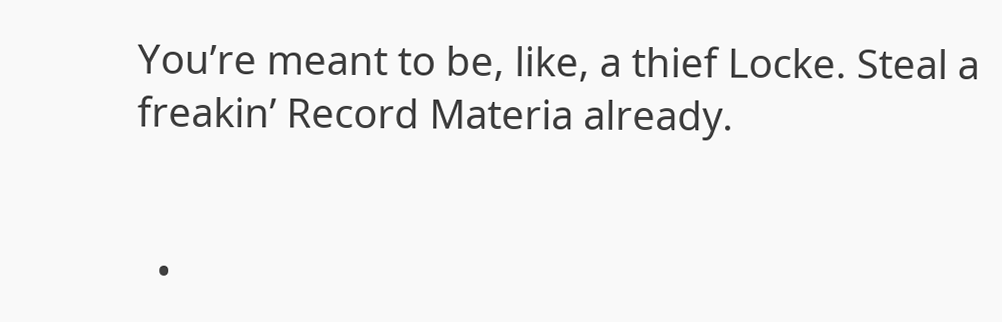You’re meant to be, like, a thief Locke. Steal a freakin’ Record Materia already.


  •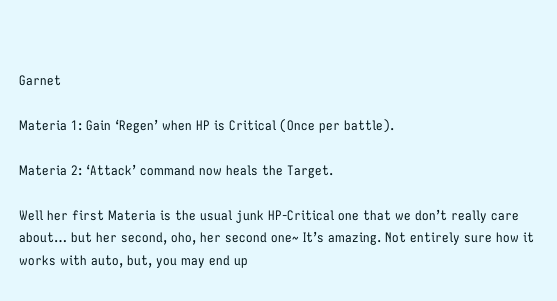Garnet

Materia 1: Gain ‘Regen’ when HP is Critical (Once per battle).

Materia 2: ‘Attack’ command now heals the Target.

Well her first Materia is the usual junk HP-Critical one that we don’t really care about… but her second, oho, her second one~ It’s amazing. Not entirely sure how it works with auto, but, you may end up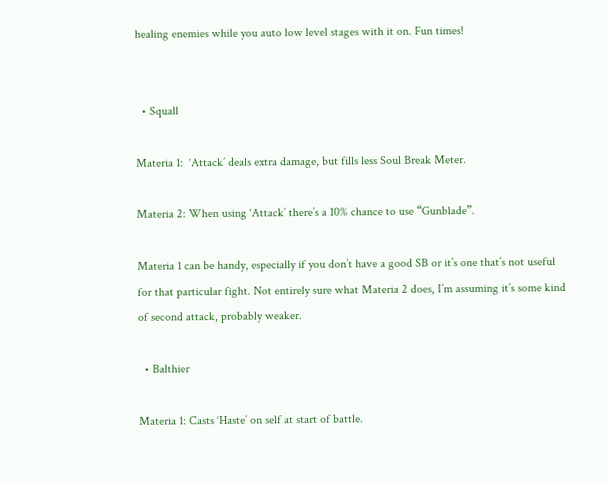healing enemies while you auto low level stages with it on. Fun times!


  • Squall

Materia 1:  ‘Attack’ deals extra damage, but fills less Soul Break Meter.

Materia 2: When using ‘Attack’ there’s a 10% chance to use “Gunblade”.

Materia 1 can be handy, especially if you don’t have a good SB or it’s one that’s not useful for that particular fight. Not entirely sure what Materia 2 does, I’m assuming it’s some kind of second attack, probably weaker.

  • Balthier

Materia 1: Casts ‘Haste’ on self at start of battle.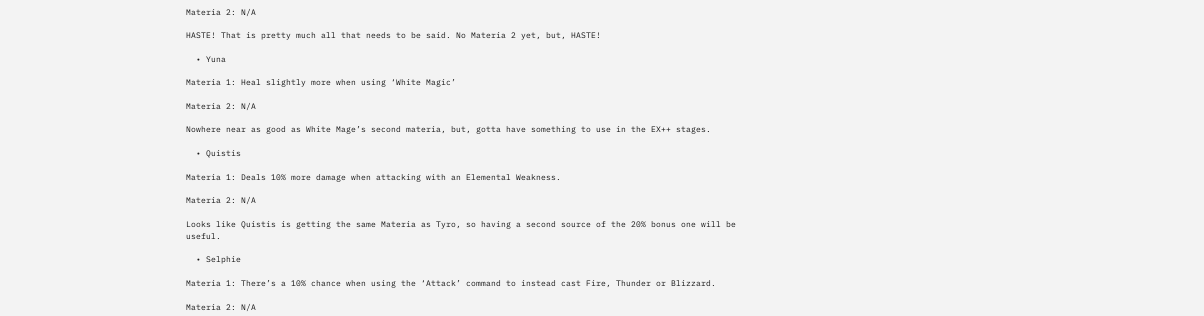Materia 2: N/A

HASTE! That is pretty much all that needs to be said. No Materia 2 yet, but, HASTE!

  • Yuna

Materia 1: Heal slightly more when using ‘White Magic’

Materia 2: N/A

Nowhere near as good as White Mage’s second materia, but, gotta have something to use in the EX++ stages.

  • Quistis

Materia 1: Deals 10% more damage when attacking with an Elemental Weakness.

Materia 2: N/A

Looks like Quistis is getting the same Materia as Tyro, so having a second source of the 20% bonus one will be useful.

  • Selphie

Materia 1: There’s a 10% chance when using the ‘Attack’ command to instead cast Fire, Thunder or Blizzard.

Materia 2: N/A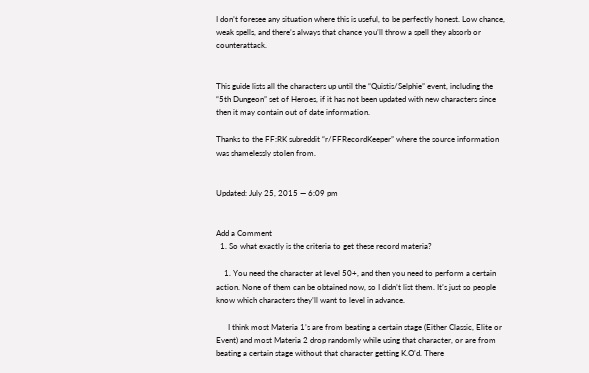I don’t foresee any situation where this is useful, to be perfectly honest. Low chance, weak spells, and there’s always that chance you’ll throw a spell they absorb or counterattack.


This guide lists all the characters up until the “Quistis/Selphie” event, including the “5th Dungeon” set of Heroes, if it has not been updated with new characters since then it may contain out of date information.

Thanks to the FF:RK subreddit “r/FFRecordKeeper” where the source information was shamelessly stolen from.


Updated: July 25, 2015 — 6:09 pm


Add a Comment
  1. So what exactly is the criteria to get these record materia?

    1. You need the character at level 50+, and then you need to perform a certain action. None of them can be obtained now, so I didn’t list them. It’s just so people know which characters they’ll want to level in advance.

      I think most Materia 1’s are from beating a certain stage (Either Classic, Elite or Event) and most Materia 2 drop randomly while using that character, or are from beating a certain stage without that character getting K.O’d. There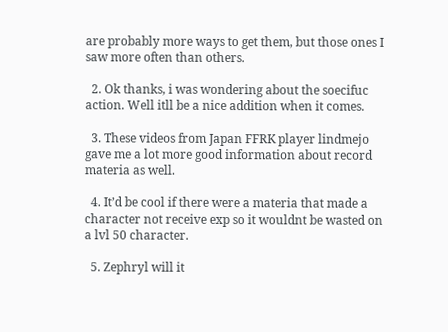are probably more ways to get them, but those ones I saw more often than others.

  2. Ok thanks, i was wondering about the soecifuc action. Well itll be a nice addition when it comes.

  3. These videos from Japan FFRK player lindmejo gave me a lot more good information about record materia as well.

  4. It’d be cool if there were a materia that made a character not receive exp so it wouldnt be wasted on a lvl 50 character.

  5. Zephryl will it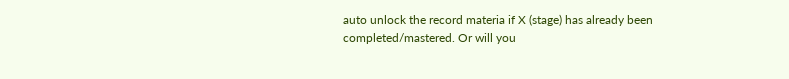auto unlock the record materia if X (stage) has already been completed/mastered. Or will you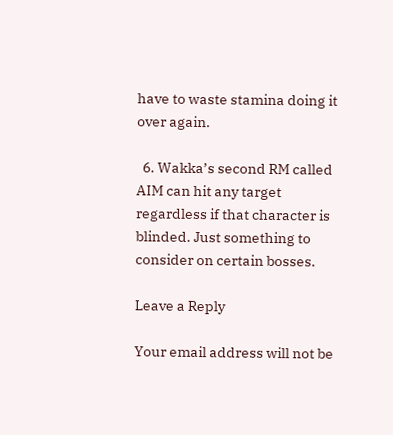have to waste stamina doing it over again.

  6. Wakka’s second RM called AIM can hit any target regardless if that character is blinded. Just something to consider on certain bosses.

Leave a Reply

Your email address will not be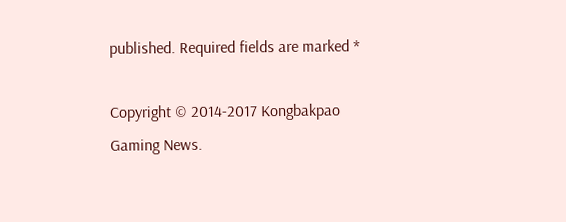published. Required fields are marked *

Copyright © 2014-2017 Kongbakpao Gaming News.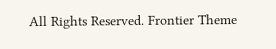All Rights Reserved. Frontier Theme